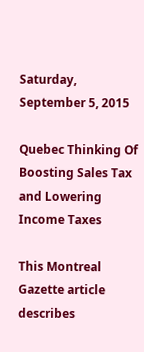Saturday, September 5, 2015

Quebec Thinking Of Boosting Sales Tax and Lowering Income Taxes

This Montreal Gazette article describes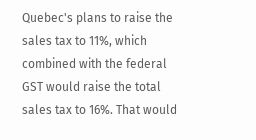Quebec's plans to raise the sales tax to 11%, which combined with the federal GST would raise the total sales tax to 16%. That would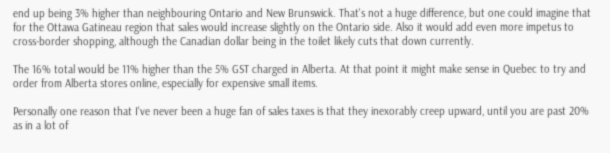end up being 3% higher than neighbouring Ontario and New Brunswick. That's not a huge difference, but one could imagine that for the Ottawa Gatineau region that sales would increase slightly on the Ontario side. Also it would add even more impetus to cross-border shopping, although the Canadian dollar being in the toilet likely cuts that down currently.

The 16% total would be 11% higher than the 5% GST charged in Alberta. At that point it might make sense in Quebec to try and order from Alberta stores online, especially for expensive small items.

Personally one reason that I've never been a huge fan of sales taxes is that they inexorably creep upward, until you are past 20% as in a lot of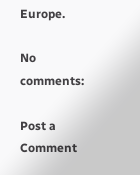Europe.

No comments:

Post a Comment